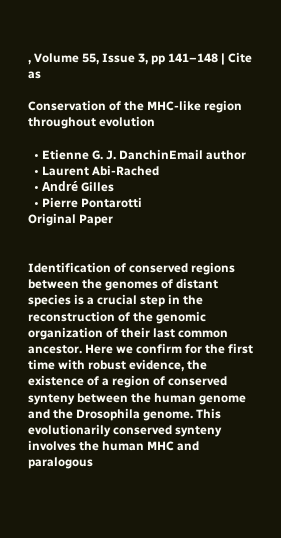, Volume 55, Issue 3, pp 141–148 | Cite as

Conservation of the MHC-like region throughout evolution

  • Etienne G. J. DanchinEmail author
  • Laurent Abi-Rached
  • André Gilles
  • Pierre Pontarotti
Original Paper


Identification of conserved regions between the genomes of distant species is a crucial step in the reconstruction of the genomic organization of their last common ancestor. Here we confirm for the first time with robust evidence, the existence of a region of conserved synteny between the human genome and the Drosophila genome. This evolutionarily conserved synteny involves the human MHC and paralogous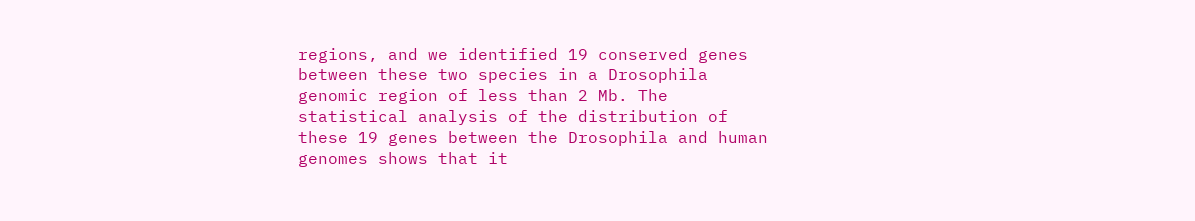regions, and we identified 19 conserved genes between these two species in a Drosophila genomic region of less than 2 Mb. The statistical analysis of the distribution of these 19 genes between the Drosophila and human genomes shows that it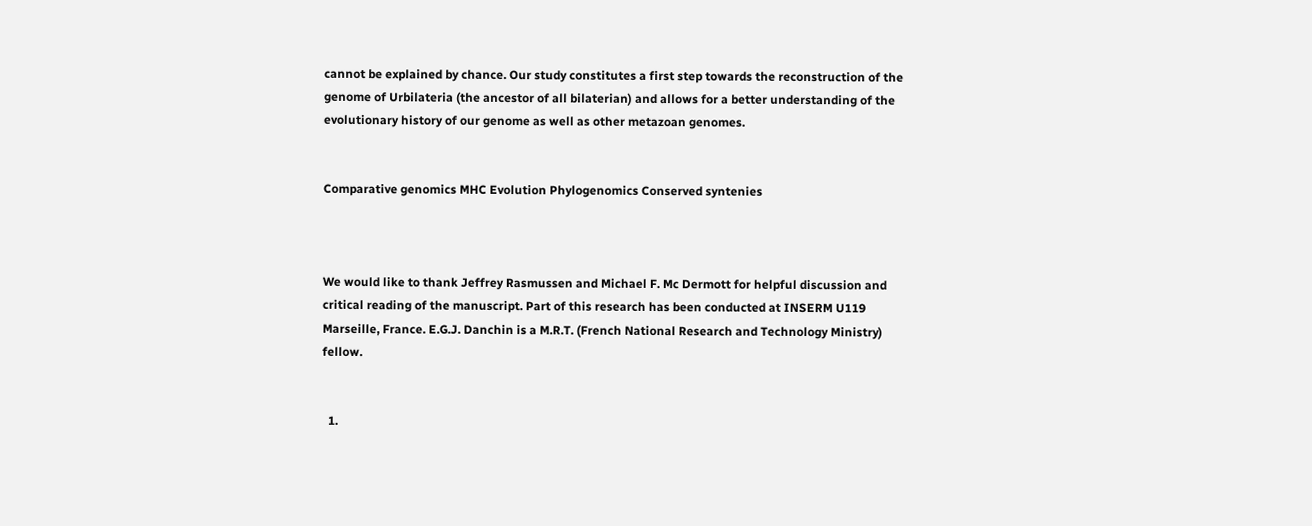cannot be explained by chance. Our study constitutes a first step towards the reconstruction of the genome of Urbilateria (the ancestor of all bilaterian) and allows for a better understanding of the evolutionary history of our genome as well as other metazoan genomes.


Comparative genomics MHC Evolution Phylogenomics Conserved syntenies



We would like to thank Jeffrey Rasmussen and Michael F. Mc Dermott for helpful discussion and critical reading of the manuscript. Part of this research has been conducted at INSERM U119 Marseille, France. E.G.J. Danchin is a M.R.T. (French National Research and Technology Ministry) fellow.


  1.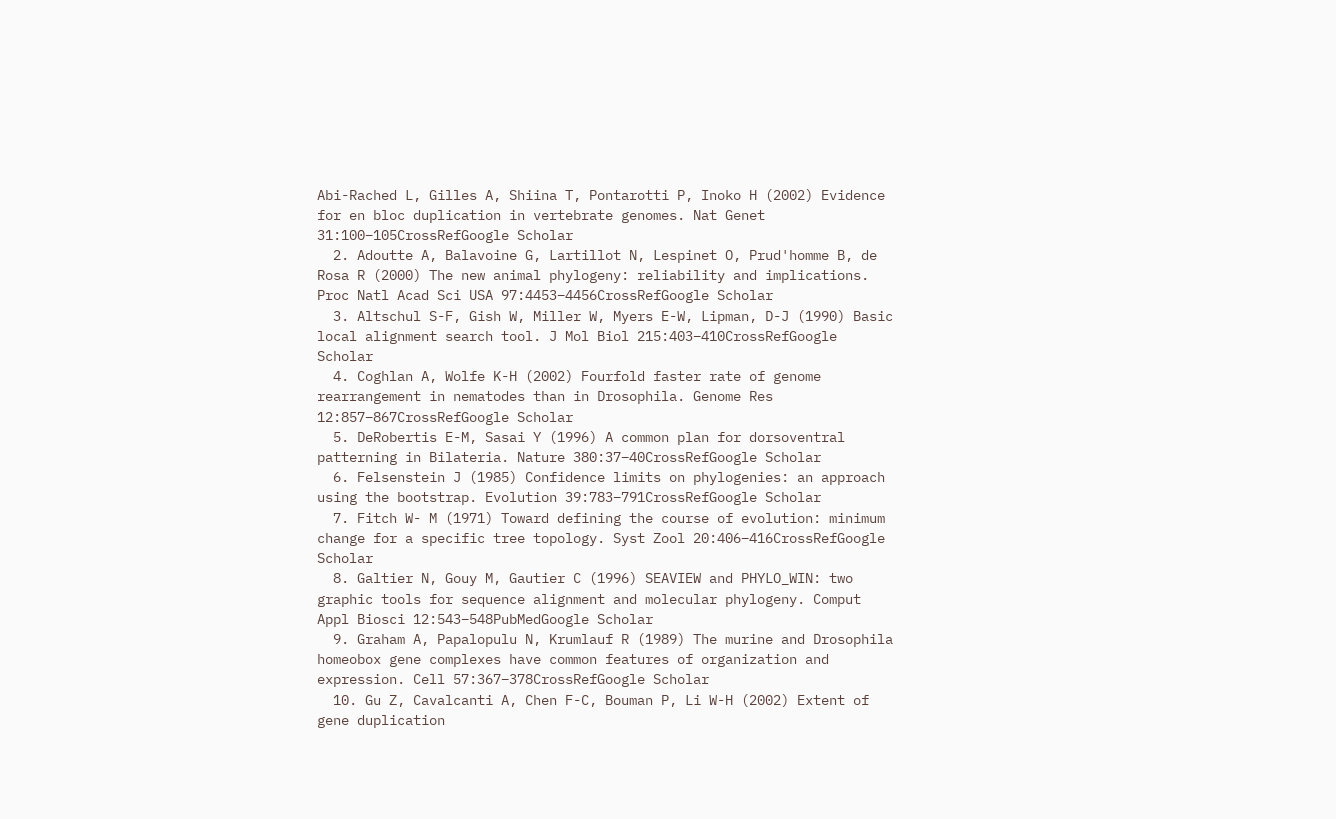Abi-Rached L, Gilles A, Shiina T, Pontarotti P, Inoko H (2002) Evidence for en bloc duplication in vertebrate genomes. Nat Genet 31:100–105CrossRefGoogle Scholar
  2. Adoutte A, Balavoine G, Lartillot N, Lespinet O, Prud'homme B, de Rosa R (2000) The new animal phylogeny: reliability and implications. Proc Natl Acad Sci USA 97:4453–4456CrossRefGoogle Scholar
  3. Altschul S-F, Gish W, Miller W, Myers E-W, Lipman, D-J (1990) Basic local alignment search tool. J Mol Biol 215:403–410CrossRefGoogle Scholar
  4. Coghlan A, Wolfe K-H (2002) Fourfold faster rate of genome rearrangement in nematodes than in Drosophila. Genome Res 12:857–867CrossRefGoogle Scholar
  5. DeRobertis E-M, Sasai Y (1996) A common plan for dorsoventral patterning in Bilateria. Nature 380:37–40CrossRefGoogle Scholar
  6. Felsenstein J (1985) Confidence limits on phylogenies: an approach using the bootstrap. Evolution 39:783–791CrossRefGoogle Scholar
  7. Fitch W- M (1971) Toward defining the course of evolution: minimum change for a specific tree topology. Syst Zool 20:406–416CrossRefGoogle Scholar
  8. Galtier N, Gouy M, Gautier C (1996) SEAVIEW and PHYLO_WIN: two graphic tools for sequence alignment and molecular phylogeny. Comput Appl Biosci 12:543–548PubMedGoogle Scholar
  9. Graham A, Papalopulu N, Krumlauf R (1989) The murine and Drosophila homeobox gene complexes have common features of organization and expression. Cell 57:367–378CrossRefGoogle Scholar
  10. Gu Z, Cavalcanti A, Chen F-C, Bouman P, Li W-H (2002) Extent of gene duplication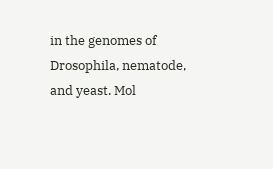in the genomes of Drosophila, nematode, and yeast. Mol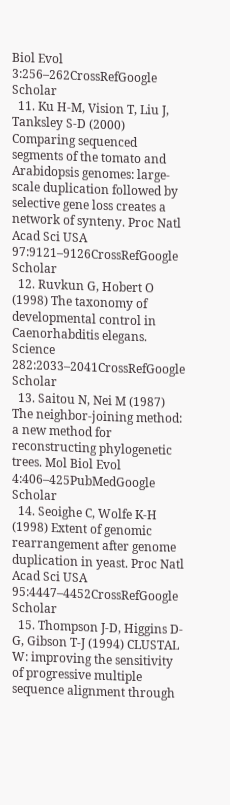Biol Evol 3:256–262CrossRefGoogle Scholar
  11. Ku H-M, Vision T, Liu J, Tanksley S-D (2000) Comparing sequenced segments of the tomato and Arabidopsis genomes: large-scale duplication followed by selective gene loss creates a network of synteny. Proc Natl Acad Sci USA 97:9121–9126CrossRefGoogle Scholar
  12. Ruvkun G, Hobert O (1998) The taxonomy of developmental control in Caenorhabditis elegans. Science 282:2033–2041CrossRefGoogle Scholar
  13. Saitou N, Nei M (1987) The neighbor-joining method: a new method for reconstructing phylogenetic trees. Mol Biol Evol 4:406–425PubMedGoogle Scholar
  14. Seoighe C, Wolfe K-H (1998) Extent of genomic rearrangement after genome duplication in yeast. Proc Natl Acad Sci USA 95:4447–4452CrossRefGoogle Scholar
  15. Thompson J-D, Higgins D-G, Gibson T-J (1994) CLUSTAL W: improving the sensitivity of progressive multiple sequence alignment through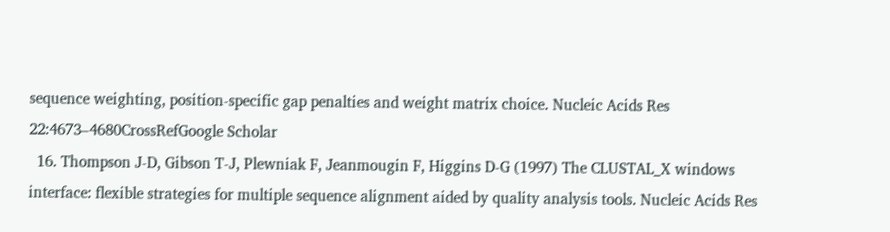sequence weighting, position-specific gap penalties and weight matrix choice. Nucleic Acids Res 22:4673–4680CrossRefGoogle Scholar
  16. Thompson J-D, Gibson T-J, Plewniak F, Jeanmougin F, Higgins D-G (1997) The CLUSTAL_X windows interface: flexible strategies for multiple sequence alignment aided by quality analysis tools. Nucleic Acids Res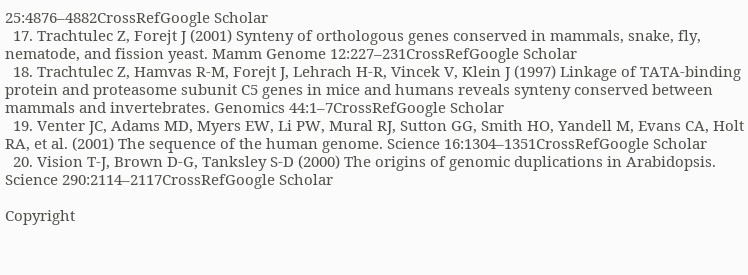25:4876–4882CrossRefGoogle Scholar
  17. Trachtulec Z, Forejt J (2001) Synteny of orthologous genes conserved in mammals, snake, fly, nematode, and fission yeast. Mamm Genome 12:227–231CrossRefGoogle Scholar
  18. Trachtulec Z, Hamvas R-M, Forejt J, Lehrach H-R, Vincek V, Klein J (1997) Linkage of TATA-binding protein and proteasome subunit C5 genes in mice and humans reveals synteny conserved between mammals and invertebrates. Genomics 44:1–7CrossRefGoogle Scholar
  19. Venter JC, Adams MD, Myers EW, Li PW, Mural RJ, Sutton GG, Smith HO, Yandell M, Evans CA, Holt RA, et al. (2001) The sequence of the human genome. Science 16:1304–1351CrossRefGoogle Scholar
  20. Vision T-J, Brown D-G, Tanksley S-D (2000) The origins of genomic duplications in Arabidopsis. Science 290:2114–2117CrossRefGoogle Scholar

Copyright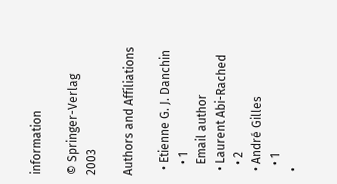information

© Springer-Verlag 2003

Authors and Affiliations

  • Etienne G. J. Danchin
    • 1
    Email author
  • Laurent Abi-Rached
    • 2
  • André Gilles
    • 1
  •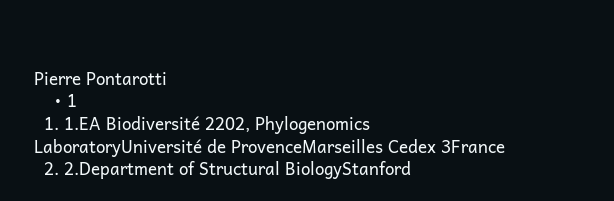Pierre Pontarotti
    • 1
  1. 1.EA Biodiversité 2202, Phylogenomics LaboratoryUniversité de ProvenceMarseilles Cedex 3France
  2. 2.Department of Structural BiologyStanford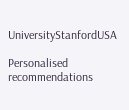UniversityStanfordUSA

Personalised recommendations